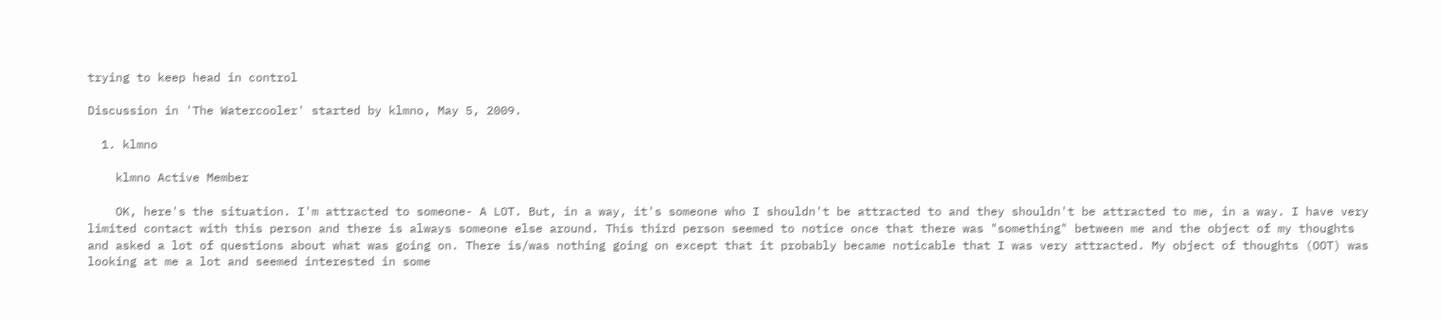trying to keep head in control

Discussion in 'The Watercooler' started by klmno, May 5, 2009.

  1. klmno

    klmno Active Member

    OK, here's the situation. I'm attracted to someone- A LOT. But, in a way, it's someone who I shouldn't be attracted to and they shouldn't be attracted to me, in a way. I have very limited contact with this person and there is always someone else around. This third person seemed to notice once that there was "something" between me and the object of my thoughts and asked a lot of questions about what was going on. There is/was nothing going on except that it probably became noticable that I was very attracted. My object of thoughts (OOT) was looking at me a lot and seemed interested in some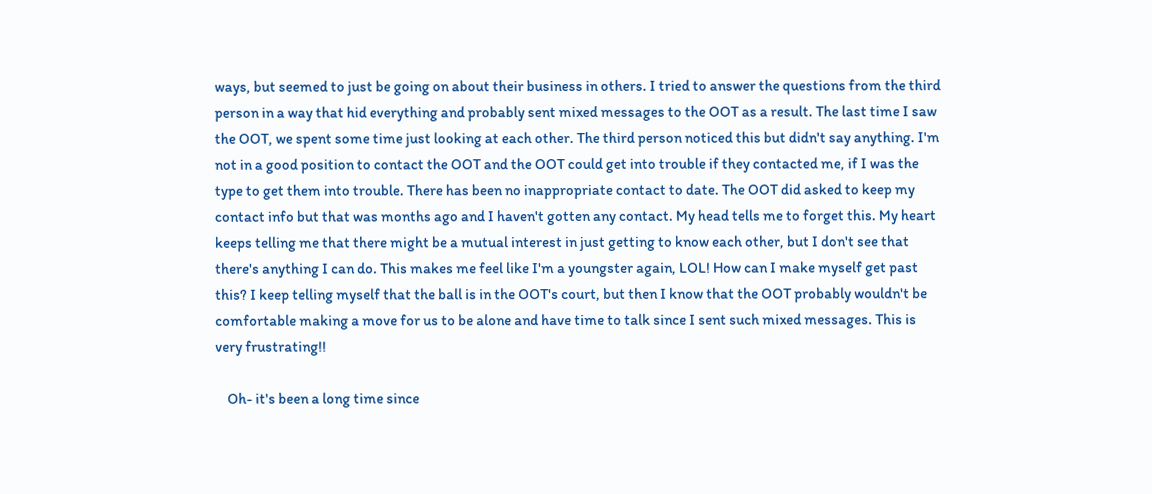ways, but seemed to just be going on about their business in others. I tried to answer the questions from the third person in a way that hid everything and probably sent mixed messages to the OOT as a result. The last time I saw the OOT, we spent some time just looking at each other. The third person noticed this but didn't say anything. I'm not in a good position to contact the OOT and the OOT could get into trouble if they contacted me, if I was the type to get them into trouble. There has been no inappropriate contact to date. The OOT did asked to keep my contact info but that was months ago and I haven't gotten any contact. My head tells me to forget this. My heart keeps telling me that there might be a mutual interest in just getting to know each other, but I don't see that there's anything I can do. This makes me feel like I'm a youngster again, LOL! How can I make myself get past this? I keep telling myself that the ball is in the OOT's court, but then I know that the OOT probably wouldn't be comfortable making a move for us to be alone and have time to talk since I sent such mixed messages. This is very frustrating!!

    Oh- it's been a long time since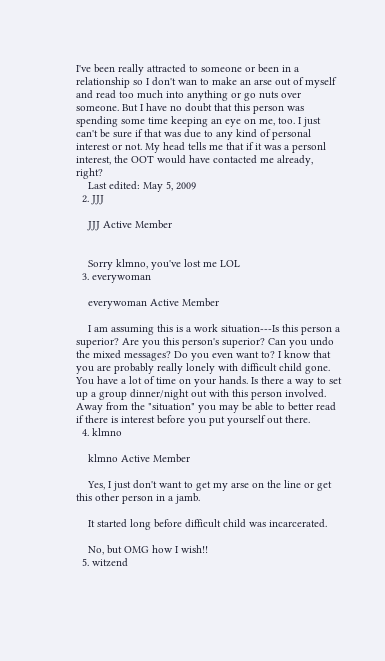I've been really attracted to someone or been in a relationship so I don't wan to make an arse out of myself and read too much into anything or go nuts over someone. But I have no doubt that this person was spending some time keeping an eye on me, too. I just can't be sure if that was due to any kind of personal interest or not. My head tells me that if it was a personl interest, the OOT would have contacted me already, right?
    Last edited: May 5, 2009
  2. JJJ

    JJJ Active Member


    Sorry klmno, you've lost me LOL
  3. everywoman

    everywoman Active Member

    I am assuming this is a work situation---Is this person a superior? Are you this person's superior? Can you undo the mixed messages? Do you even want to? I know that you are probably really lonely with difficult child gone. You have a lot of time on your hands. Is there a way to set up a group dinner/night out with this person involved. Away from the "situation" you may be able to better read if there is interest before you put yourself out there.
  4. klmno

    klmno Active Member

    Yes, I just don't want to get my arse on the line or get this other person in a jamb.

    It started long before difficult child was incarcerated.

    No, but OMG how I wish!!
  5. witzend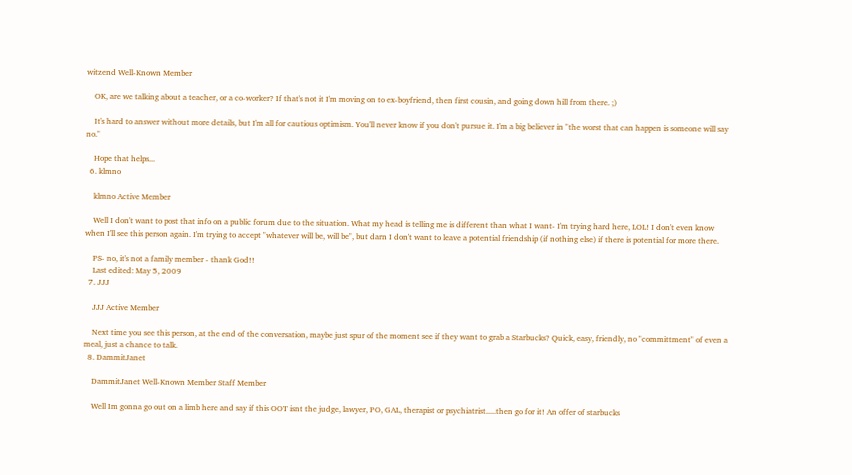witzend Well-Known Member

    OK, are we talking about a teacher, or a co-worker? If that's not it I'm moving on to ex-boyfriend, then first cousin, and going down hill from there. ;)

    It's hard to answer without more details, but I'm all for cautious optimism. You'll never know if you don't pursue it. I'm a big believer in "the worst that can happen is someone will say no."

    Hope that helps...
  6. klmno

    klmno Active Member

    Well I don't want to post that info on a public forum due to the situation. What my head is telling me is different than what I want- I'm trying hard here, LOL! I don't even know when I'll see this person again. I'm trying to accept "whatever will be, will be", but darn I don't want to leave a potential friendship (if nothing else) if there is potential for more there.

    PS- no, it's not a family member - thank God!!
    Last edited: May 5, 2009
  7. JJJ

    JJJ Active Member

    Next time you see this person, at the end of the conversation, maybe just spur of the moment see if they want to grab a Starbucks? Quick, easy, friendly, no "committment" of even a meal, just a chance to talk.
  8. DammitJanet

    DammitJanet Well-Known Member Staff Member

    Well Im gonna go out on a limb here and say if this OOT isnt the judge, lawyer, PO, GAL, therapist or psychiatrist.....then go for it! An offer of starbucks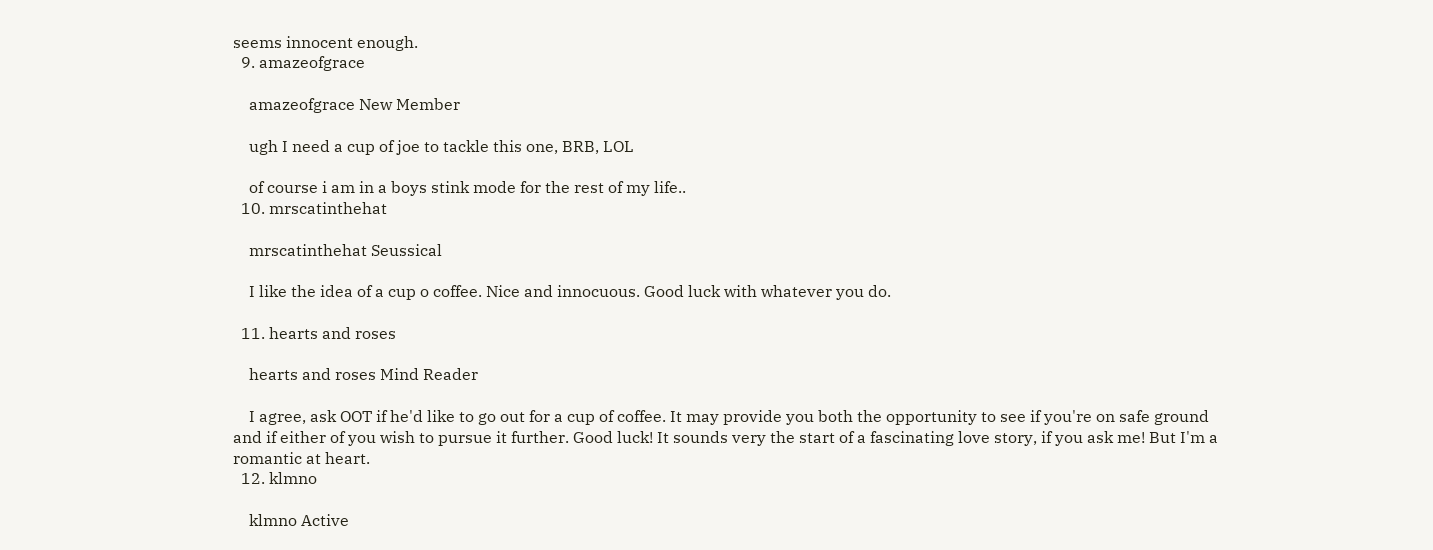seems innocent enough.
  9. amazeofgrace

    amazeofgrace New Member

    ugh I need a cup of joe to tackle this one, BRB, LOL

    of course i am in a boys stink mode for the rest of my life..
  10. mrscatinthehat

    mrscatinthehat Seussical

    I like the idea of a cup o coffee. Nice and innocuous. Good luck with whatever you do.

  11. hearts and roses

    hearts and roses Mind Reader

    I agree, ask OOT if he'd like to go out for a cup of coffee. It may provide you both the opportunity to see if you're on safe ground and if either of you wish to pursue it further. Good luck! It sounds very the start of a fascinating love story, if you ask me! But I'm a romantic at heart.
  12. klmno

    klmno Active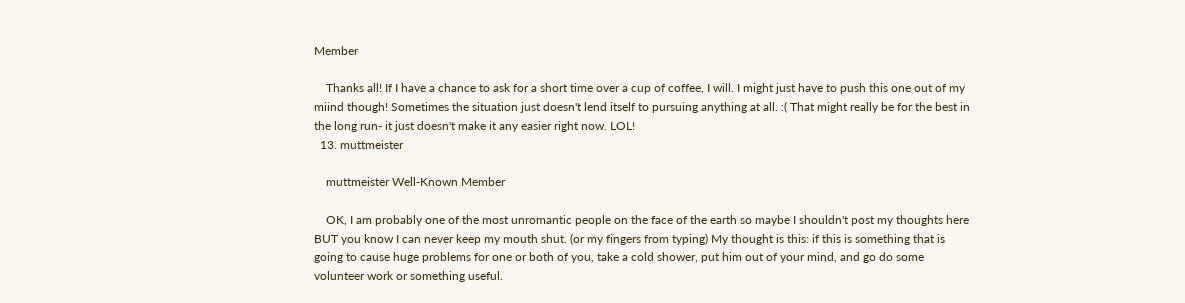Member

    Thanks all! If I have a chance to ask for a short time over a cup of coffee, I will. I might just have to push this one out of my miind though! Sometimes the situation just doesn't lend itself to pursuing anything at all. :( That might really be for the best in the long run- it just doesn't make it any easier right now. LOL!
  13. muttmeister

    muttmeister Well-Known Member

    OK, I am probably one of the most unromantic people on the face of the earth so maybe I shouldn't post my thoughts here BUT you know I can never keep my mouth shut. (or my fingers from typing) My thought is this: if this is something that is going to cause huge problems for one or both of you, take a cold shower, put him out of your mind, and go do some volunteer work or something useful.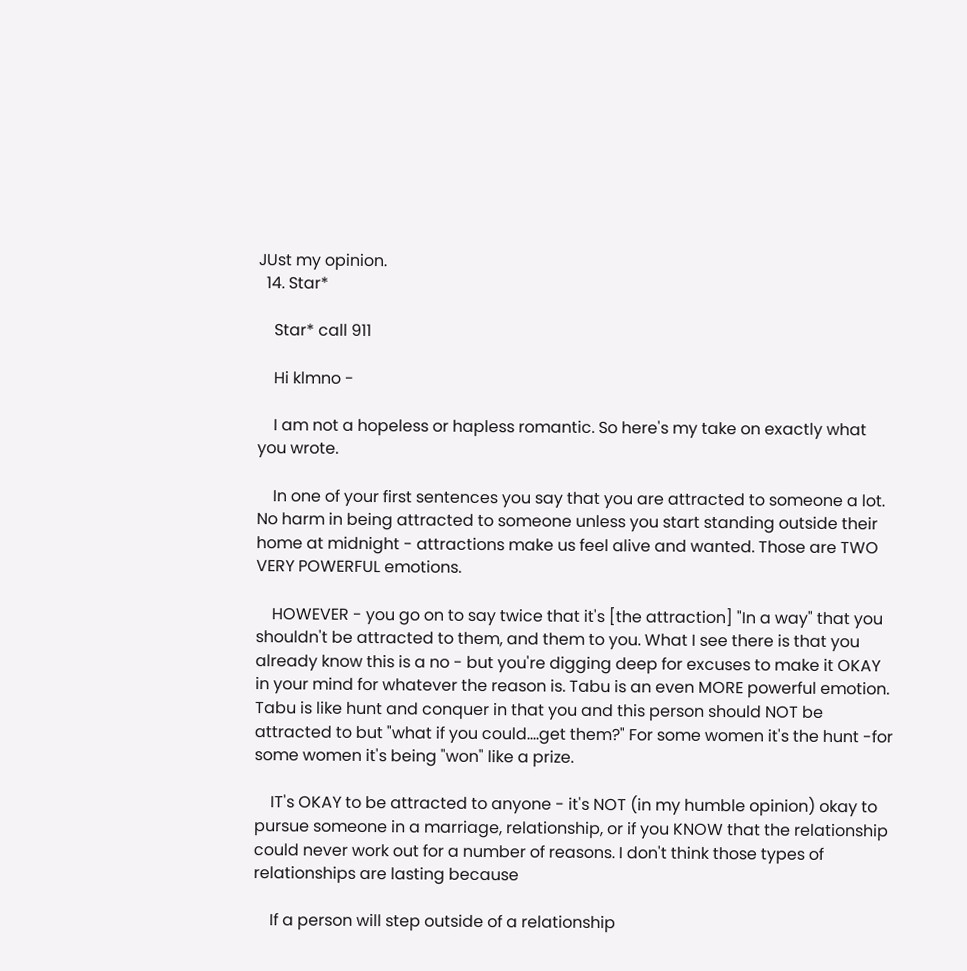JUst my opinion.
  14. Star*

    Star* call 911

    Hi klmno -

    I am not a hopeless or hapless romantic. So here's my take on exactly what you wrote.

    In one of your first sentences you say that you are attracted to someone a lot. No harm in being attracted to someone unless you start standing outside their home at midnight - attractions make us feel alive and wanted. Those are TWO VERY POWERFUL emotions.

    HOWEVER - you go on to say twice that it's [the attraction] "In a way" that you shouldn't be attracted to them, and them to you. What I see there is that you already know this is a no - but you're digging deep for excuses to make it OKAY in your mind for whatever the reason is. Tabu is an even MORE powerful emotion. Tabu is like hunt and conquer in that you and this person should NOT be attracted to but "what if you could....get them?" For some women it's the hunt -for some women it's being "won" like a prize.

    IT's OKAY to be attracted to anyone - it's NOT (in my humble opinion) okay to pursue someone in a marriage, relationship, or if you KNOW that the relationship could never work out for a number of reasons. I don't think those types of relationships are lasting because

    If a person will step outside of a relationship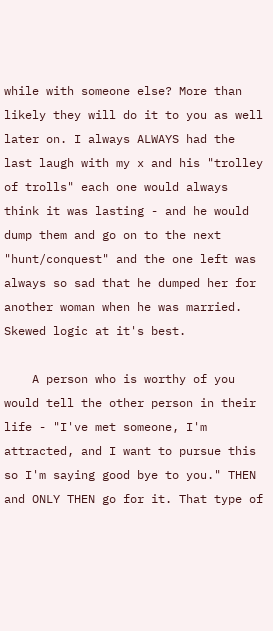while with someone else? More than likely they will do it to you as well later on. I always ALWAYS had the last laugh with my x and his "trolley of trolls" each one would always think it was lasting - and he would dump them and go on to the next "hunt/conquest" and the one left was always so sad that he dumped her for another woman when he was married. Skewed logic at it's best.

    A person who is worthy of you would tell the other person in their life - "I've met someone, I'm attracted, and I want to pursue this so I'm saying good bye to you." THEN and ONLY THEN go for it. That type of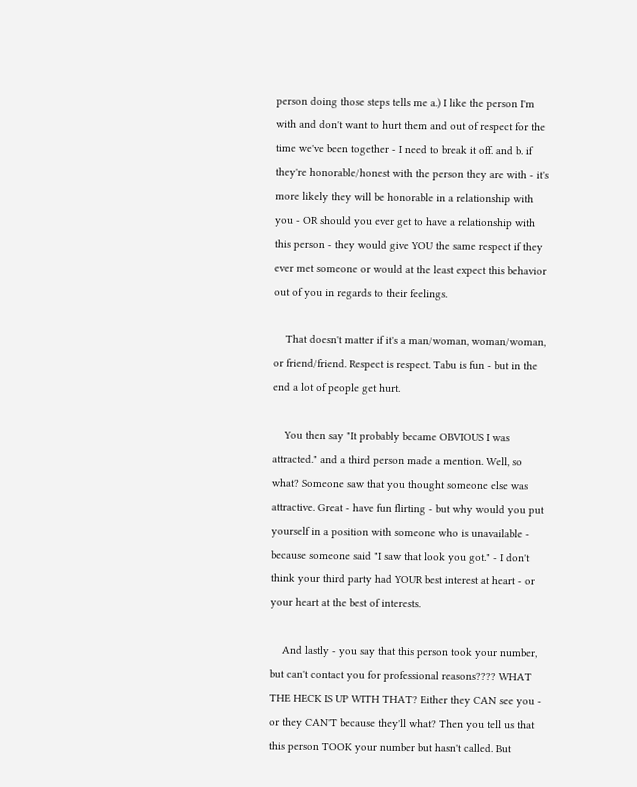person doing those steps tells me a.) I like the person I'm with and don't want to hurt them and out of respect for the time we've been together - I need to break it off. and b. if they're honorable/honest with the person they are with - it's more likely they will be honorable in a relationship with you - OR should you ever get to have a relationship with this person - they would give YOU the same respect if they ever met someone or would at the least expect this behavior out of you in regards to their feelings.

    That doesn't matter if it's a man/woman, woman/woman, or friend/friend. Respect is respect. Tabu is fun - but in the end a lot of people get hurt.

    You then say "It probably became OBVIOUS I was attracted." and a third person made a mention. Well, so what? Someone saw that you thought someone else was attractive. Great - have fun flirting - but why would you put yourself in a position with someone who is unavailable - because someone said "I saw that look you got." - I don't think your third party had YOUR best interest at heart - or your heart at the best of interests.

    And lastly - you say that this person took your number, but can't contact you for professional reasons???? WHAT THE HECK IS UP WITH THAT? Either they CAN see you - or they CAN'T because they'll what? Then you tell us that this person TOOK your number but hasn't called. But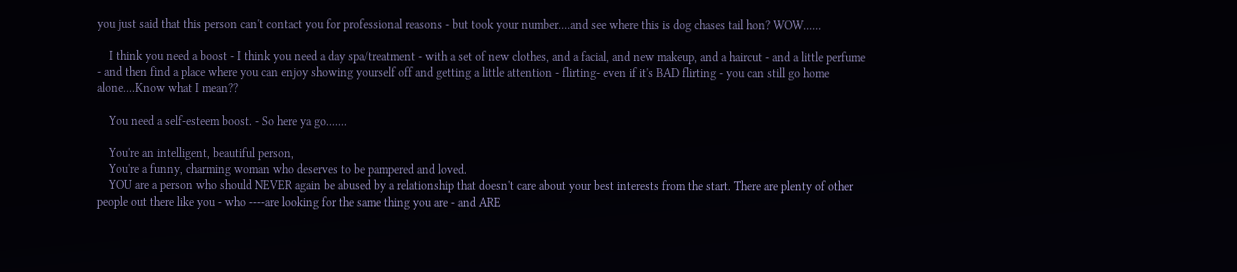you just said that this person can't contact you for professional reasons - but took your number....and see where this is dog chases tail hon? WOW......

    I think you need a boost - I think you need a day spa/treatment - with a set of new clothes, and a facial, and new makeup, and a haircut - and a little perfume - and then find a place where you can enjoy showing yourself off and getting a little attention - flirting- even if it's BAD flirting - you can still go home alone....Know what I mean??

    You need a self-esteem boost. - So here ya go.......

    You're an intelligent, beautiful person,
    You're a funny, charming woman who deserves to be pampered and loved.
    YOU are a person who should NEVER again be abused by a relationship that doesn't care about your best interests from the start. There are plenty of other people out there like you - who ----are looking for the same thing you are - and ARE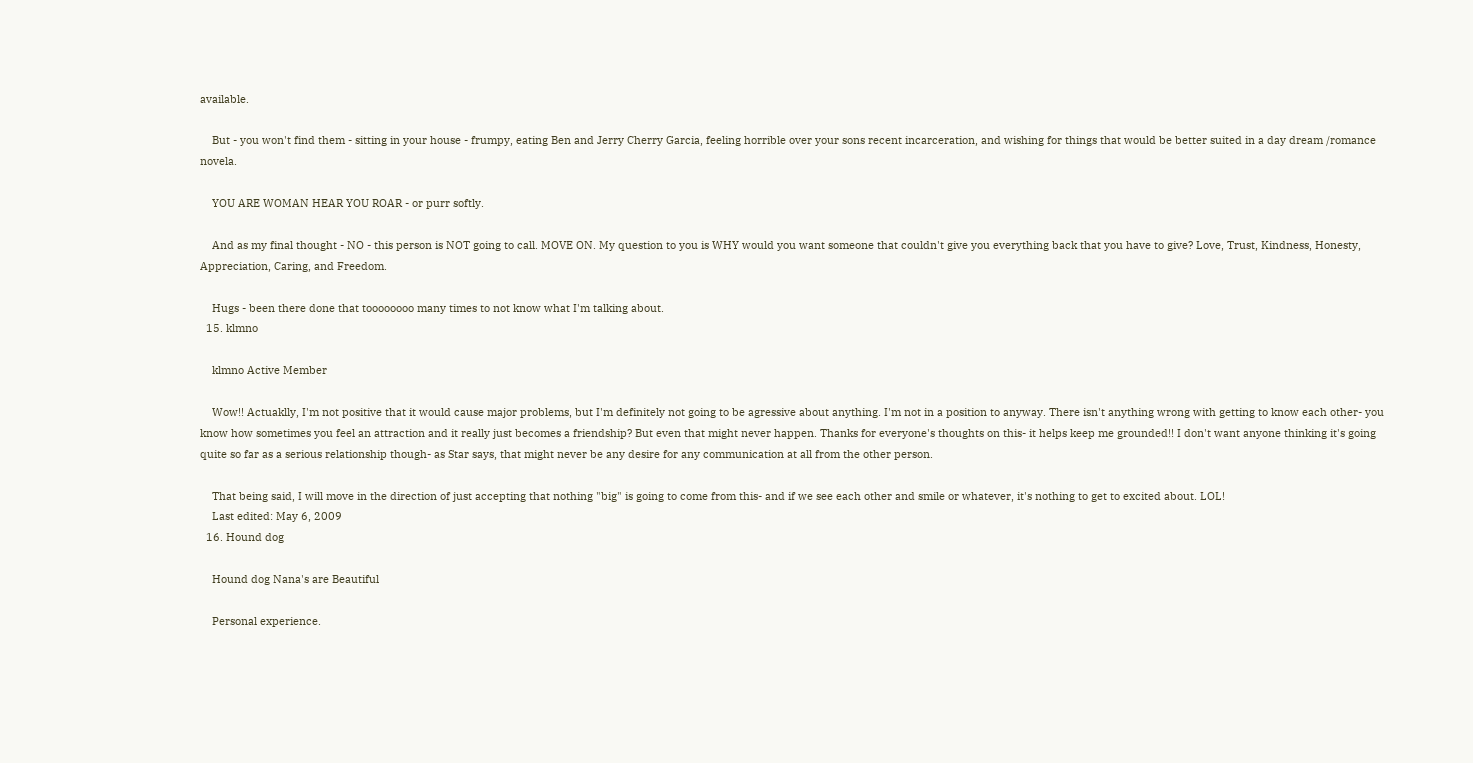available.

    But - you won't find them - sitting in your house - frumpy, eating Ben and Jerry Cherry Garcia, feeling horrible over your sons recent incarceration, and wishing for things that would be better suited in a day dream /romance novela.

    YOU ARE WOMAN HEAR YOU ROAR - or purr softly.

    And as my final thought - NO - this person is NOT going to call. MOVE ON. My question to you is WHY would you want someone that couldn't give you everything back that you have to give? Love, Trust, Kindness, Honesty, Appreciation, Caring, and Freedom.

    Hugs - been there done that toooooooo many times to not know what I'm talking about.
  15. klmno

    klmno Active Member

    Wow!! Actuaklly, I'm not positive that it would cause major problems, but I'm definitely not going to be agressive about anything. I'm not in a position to anyway. There isn't anything wrong with getting to know each other- you know how sometimes you feel an attraction and it really just becomes a friendship? But even that might never happen. Thanks for everyone's thoughts on this- it helps keep me grounded!! I don't want anyone thinking it's going quite so far as a serious relationship though- as Star says, that might never be any desire for any communication at all from the other person.

    That being said, I will move in the direction of just accepting that nothing "big" is going to come from this- and if we see each other and smile or whatever, it's nothing to get to excited about. LOL!
    Last edited: May 6, 2009
  16. Hound dog

    Hound dog Nana's are Beautiful

    Personal experience.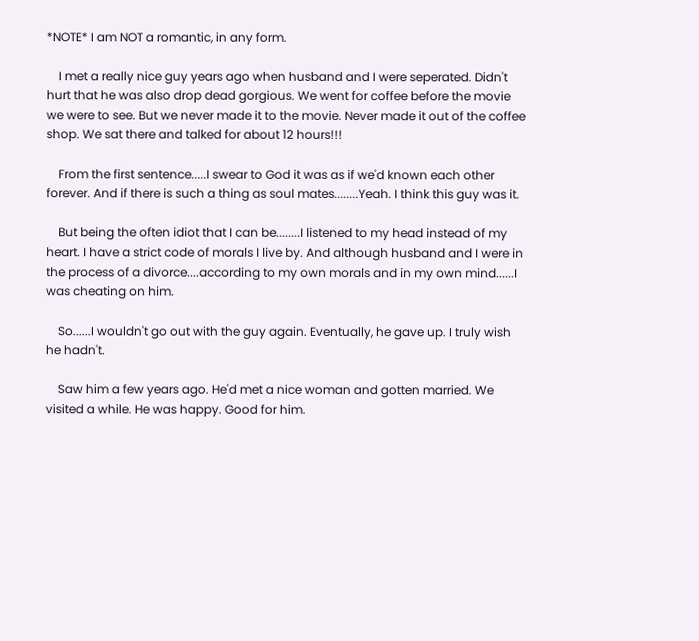*NOTE* I am NOT a romantic, in any form.

    I met a really nice guy years ago when husband and I were seperated. Didn't hurt that he was also drop dead gorgious. We went for coffee before the movie we were to see. But we never made it to the movie. Never made it out of the coffee shop. We sat there and talked for about 12 hours!!!

    From the first sentence.....I swear to God it was as if we'd known each other forever. And if there is such a thing as soul mates........Yeah. I think this guy was it.

    But being the often idiot that I can be........I listened to my head instead of my heart. I have a strict code of morals I live by. And although husband and I were in the process of a divorce....according to my own morals and in my own mind......I was cheating on him.

    So......I wouldn't go out with the guy again. Eventually, he gave up. I truly wish he hadn't.

    Saw him a few years ago. He'd met a nice woman and gotten married. We visited a while. He was happy. Good for him.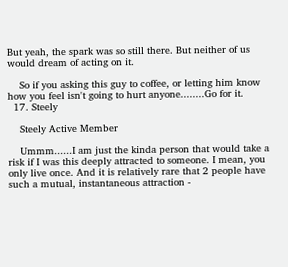But yeah, the spark was so still there. But neither of us would dream of acting on it.

    So if you asking this guy to coffee, or letting him know how you feel isn't going to hurt anyone........Go for it.
  17. Steely

    Steely Active Member

    Ummm......I am just the kinda person that would take a risk if I was this deeply attracted to someone. I mean, you only live once. And it is relatively rare that 2 people have such a mutual, instantaneous attraction -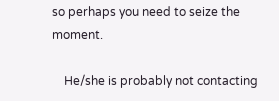so perhaps you need to seize the moment.

    He/she is probably not contacting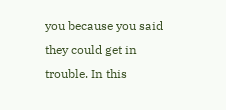you because you said they could get in trouble. In this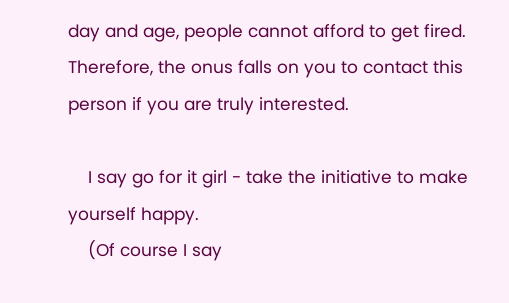day and age, people cannot afford to get fired. Therefore, the onus falls on you to contact this person if you are truly interested.

    I say go for it girl - take the initiative to make yourself happy.
    (Of course I say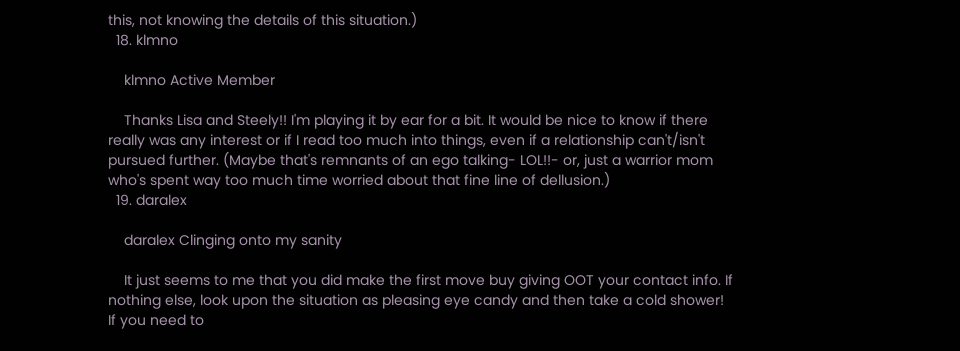this, not knowing the details of this situation.)
  18. klmno

    klmno Active Member

    Thanks Lisa and Steely!! I'm playing it by ear for a bit. It would be nice to know if there really was any interest or if I read too much into things, even if a relationship can't/isn't pursued further. (Maybe that's remnants of an ego talking- LOL!!- or, just a warrior mom who's spent way too much time worried about that fine line of dellusion.)
  19. daralex

    daralex Clinging onto my sanity

    It just seems to me that you did make the first move buy giving OOT your contact info. If nothing else, look upon the situation as pleasing eye candy and then take a cold shower! If you need to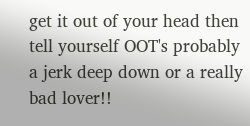get it out of your head then tell yourself OOT's probably a jerk deep down or a really bad lover!!